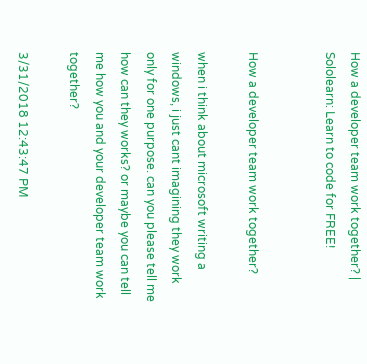How a developer team work together? | Sololearn: Learn to code for FREE!


How a developer team work together?

when i think about microsoft writing a windows, i just cant imagining they work only for one purpose. can you please tell me how can they works? or maybe you can tell me how you and your developer team work together?

3/31/2018 12:43:47 PM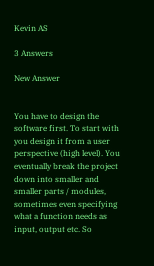Kevin AS

3 Answers

New Answer


You have to design the software first. To start with you design it from a user perspective (high level). You eventually break the project down into smaller and smaller parts / modules, sometimes even specifying what a function needs as input, output etc. So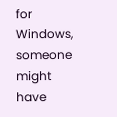for Windows, someone might have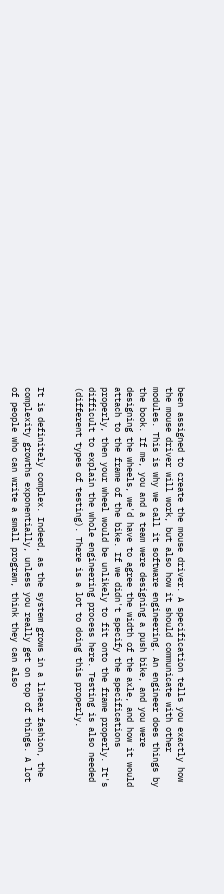been assigned to create the mouse driver. A specification tells you exactly how the mouse driver will work, but also how it should communicate with other modules. This is why we call it software engineering. An engineer does things by the book. If me, you and a team were designing a push bike, and you were designing the wheels, we'd have to agree the width of the axle, and how it would attach to the frame of the bike. If we didn't specify the specifications properly, then your wheel would be unlikely to fit onto the frame properly. It's difficult to explain the whole engineering process here. Testing is also needed (different types of testing). There is a lot to doing this properly.


It is definitely complex. Indeed, as the system grows in a linear fashion, the complexity growths exponentially, unless you really get on top of things. A lot of people who can write a small program, think they can also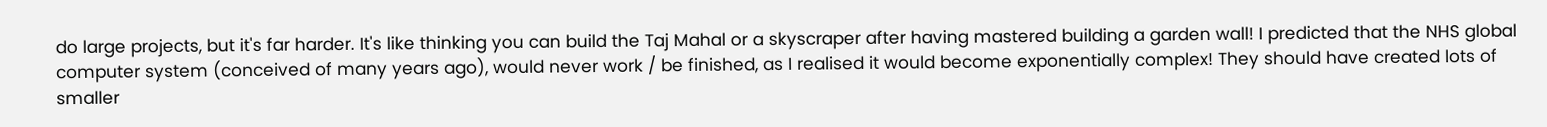do large projects, but it's far harder. It's like thinking you can build the Taj Mahal or a skyscraper after having mastered building a garden wall! I predicted that the NHS global computer system (conceived of many years ago), would never work / be finished, as I realised it would become exponentially complex! They should have created lots of smaller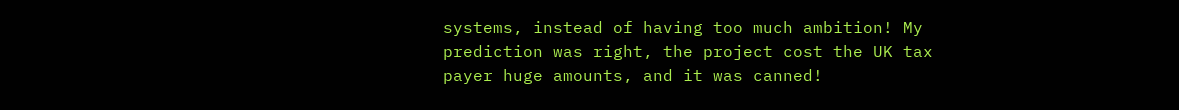systems, instead of having too much ambition! My prediction was right, the project cost the UK tax payer huge amounts, and it was canned!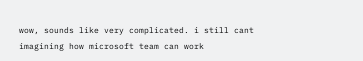wow, sounds like very complicated. i still cant imagining how microsoft team can work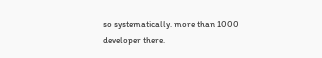so systematically. more than 1000 developer there.